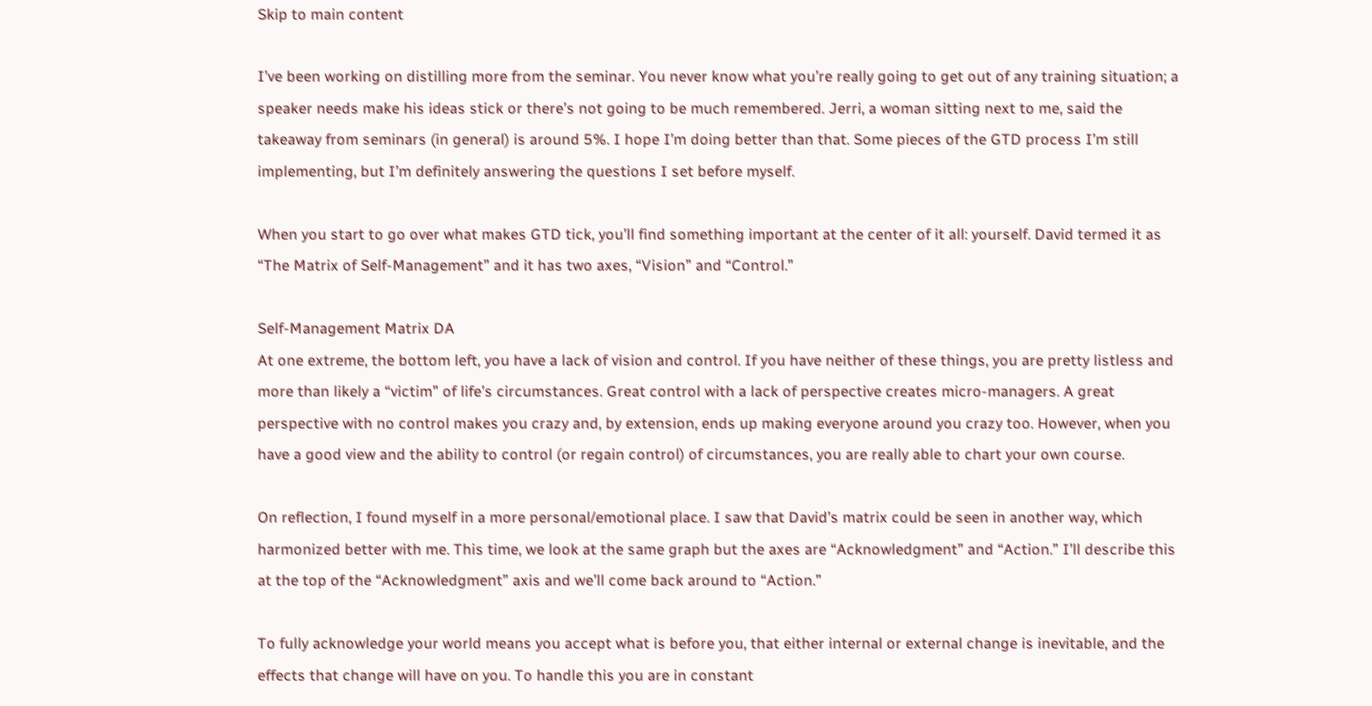Skip to main content

I’ve been working on distilling more from the seminar. You never know what you’re really going to get out of any training situation; a speaker needs make his ideas stick or there’s not going to be much remembered. Jerri, a woman sitting next to me, said the takeaway from seminars (in general) is around 5%. I hope I’m doing better than that. Some pieces of the GTD process I’m still implementing, but I’m definitely answering the questions I set before myself.

When you start to go over what makes GTD tick, you’ll find something important at the center of it all: yourself. David termed it as “The Matrix of Self-Management” and it has two axes, “Vision” and “Control.”

Self-Management Matrix DA
At one extreme, the bottom left, you have a lack of vision and control. If you have neither of these things, you are pretty listless and more than likely a “victim” of life’s circumstances. Great control with a lack of perspective creates micro-managers. A great perspective with no control makes you crazy and, by extension, ends up making everyone around you crazy too. However, when you have a good view and the ability to control (or regain control) of circumstances, you are really able to chart your own course.

On reflection, I found myself in a more personal/emotional place. I saw that David’s matrix could be seen in another way, which harmonized better with me. This time, we look at the same graph but the axes are “Acknowledgment” and “Action.” I’ll describe this at the top of the “Acknowledgment” axis and we’ll come back around to “Action.”

To fully acknowledge your world means you accept what is before you, that either internal or external change is inevitable, and the effects that change will have on you. To handle this you are in constant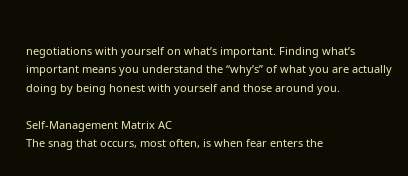negotiations with yourself on what’s important. Finding what’s important means you understand the “why’s” of what you are actually doing by being honest with yourself and those around you.

Self-Management Matrix AC
The snag that occurs, most often, is when fear enters the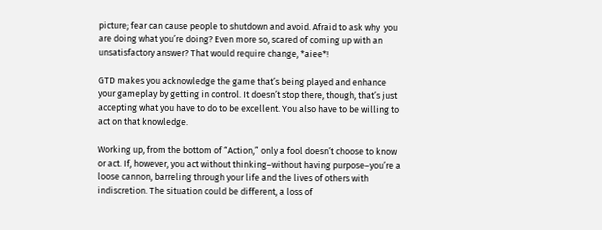picture; fear can cause people to shutdown and avoid. Afraid to ask why  you are doing what you’re doing? Even more so, scared of coming up with an unsatisfactory answer? That would require change, *aiee*!

GTD makes you acknowledge the game that’s being played and enhance your gameplay by getting in control. It doesn’t stop there, though, that’s just accepting what you have to do to be excellent. You also have to be willing to act on that knowledge.

Working up, from the bottom of “Action,” only a fool doesn’t choose to know or act. If, however, you act without thinking–without having purpose–you’re a loose cannon, barreling through your life and the lives of others with indiscretion. The situation could be different, a loss of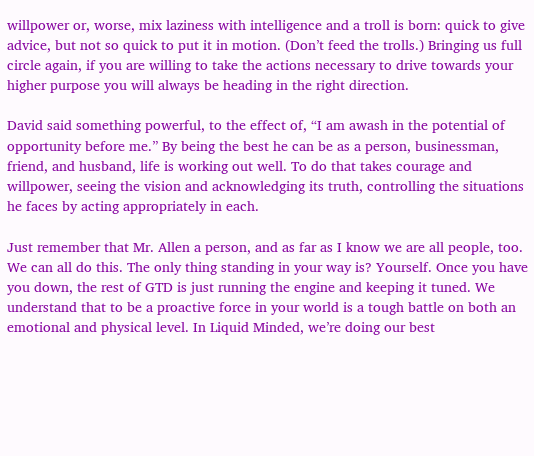willpower or, worse, mix laziness with intelligence and a troll is born: quick to give advice, but not so quick to put it in motion. (Don’t feed the trolls.) Bringing us full circle again, if you are willing to take the actions necessary to drive towards your higher purpose you will always be heading in the right direction.

David said something powerful, to the effect of, “I am awash in the potential of opportunity before me.” By being the best he can be as a person, businessman, friend, and husband, life is working out well. To do that takes courage and willpower, seeing the vision and acknowledging its truth, controlling the situations he faces by acting appropriately in each.

Just remember that Mr. Allen a person, and as far as I know we are all people, too. We can all do this. The only thing standing in your way is? Yourself. Once you have you down, the rest of GTD is just running the engine and keeping it tuned. We understand that to be a proactive force in your world is a tough battle on both an emotional and physical level. In Liquid Minded, we’re doing our best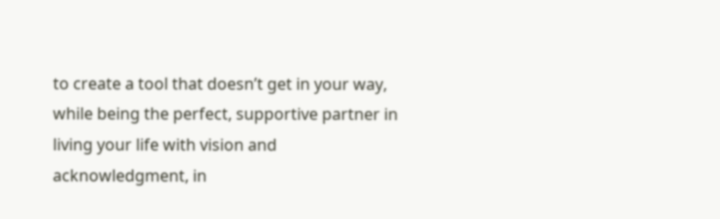to create a tool that doesn’t get in your way, while being the perfect, supportive partner in living your life with vision and acknowledgment, in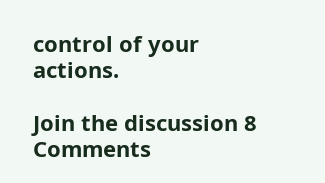control of your actions.

Join the discussion 8 Comments